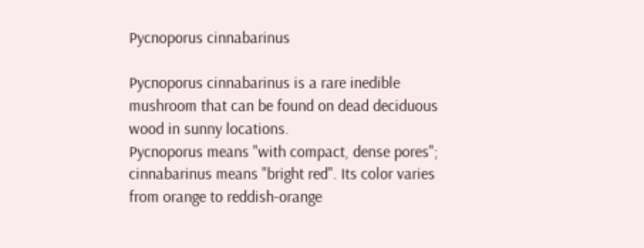Pycnoporus cinnabarinus

Pycnoporus cinnabarinus is a rare inedible mushroom that can be found on dead deciduous wood in sunny locations.
Pycnoporus means "with compact, dense pores"; cinnabarinus means "bright red". Its color varies from orange to reddish-orange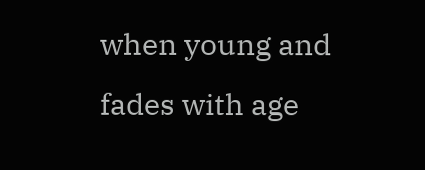when young and fades with age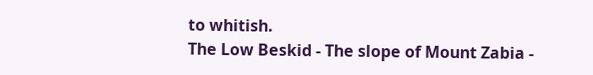to whitish.
The Low Beskid - The slope of Mount Zabia -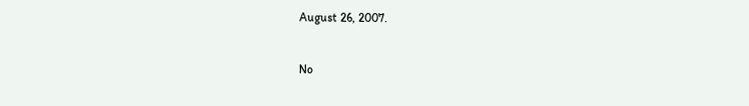August 26, 2007.


No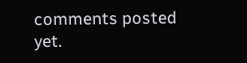comments posted yet.